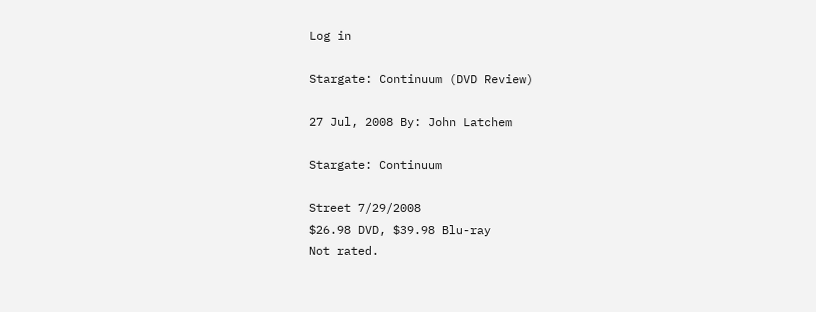Log in

Stargate: Continuum (DVD Review)

27 Jul, 2008 By: John Latchem

Stargate: Continuum

Street 7/29/2008
$26.98 DVD, $39.98 Blu-ray
Not rated.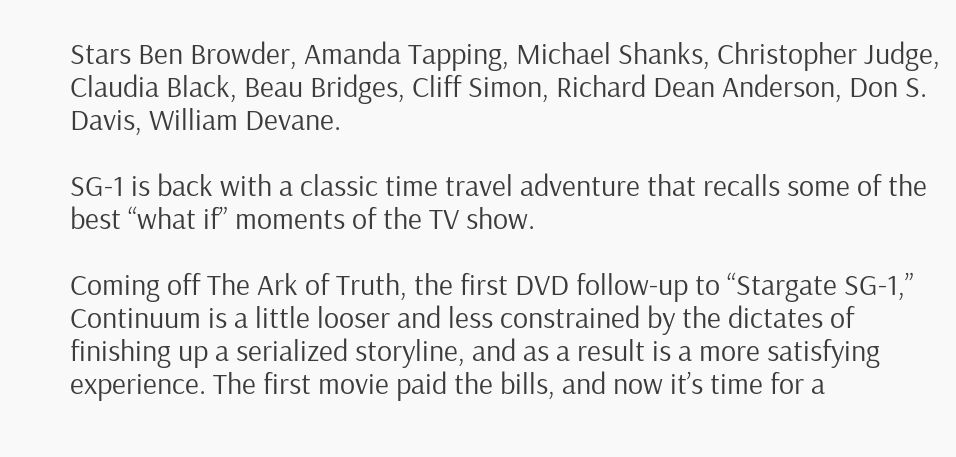Stars Ben Browder, Amanda Tapping, Michael Shanks, Christopher Judge, Claudia Black, Beau Bridges, Cliff Simon, Richard Dean Anderson, Don S. Davis, William Devane.

SG-1 is back with a classic time travel adventure that recalls some of the best “what if” moments of the TV show.

Coming off The Ark of Truth, the first DVD follow-up to “Stargate SG-1,” Continuum is a little looser and less constrained by the dictates of finishing up a serialized storyline, and as a result is a more satisfying experience. The first movie paid the bills, and now it’s time for a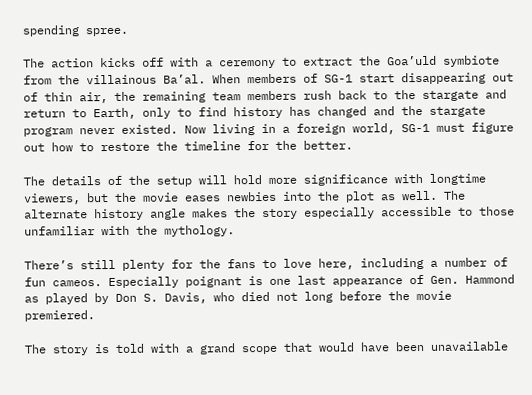spending spree.

The action kicks off with a ceremony to extract the Goa’uld symbiote from the villainous Ba’al. When members of SG-1 start disappearing out of thin air, the remaining team members rush back to the stargate and return to Earth, only to find history has changed and the stargate program never existed. Now living in a foreign world, SG-1 must figure out how to restore the timeline for the better.

The details of the setup will hold more significance with longtime viewers, but the movie eases newbies into the plot as well. The alternate history angle makes the story especially accessible to those unfamiliar with the mythology.

There’s still plenty for the fans to love here, including a number of fun cameos. Especially poignant is one last appearance of Gen. Hammond as played by Don S. Davis, who died not long before the movie premiered.

The story is told with a grand scope that would have been unavailable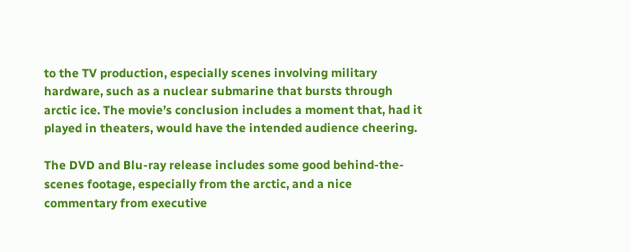to the TV production, especially scenes involving military hardware, such as a nuclear submarine that bursts through arctic ice. The movie’s conclusion includes a moment that, had it played in theaters, would have the intended audience cheering.

The DVD and Blu-ray release includes some good behind-the-scenes footage, especially from the arctic, and a nice commentary from executive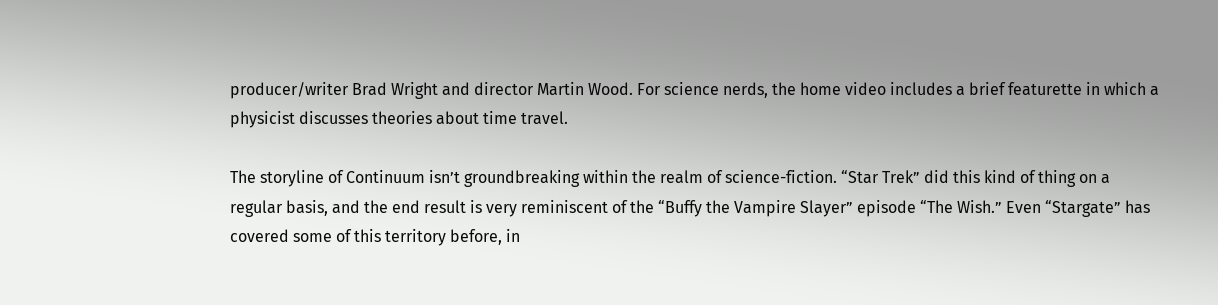producer/writer Brad Wright and director Martin Wood. For science nerds, the home video includes a brief featurette in which a physicist discusses theories about time travel.

The storyline of Continuum isn’t groundbreaking within the realm of science-fiction. “Star Trek” did this kind of thing on a regular basis, and the end result is very reminiscent of the “Buffy the Vampire Slayer” episode “The Wish.” Even “Stargate” has covered some of this territory before, in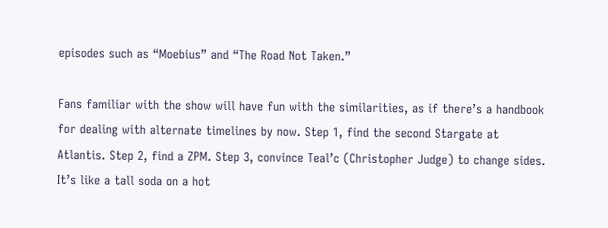episodes such as “Moebius” and “The Road Not Taken.”

Fans familiar with the show will have fun with the similarities, as if there’s a handbook for dealing with alternate timelines by now. Step 1, find the second Stargate at Atlantis. Step 2, find a ZPM. Step 3, convince Teal’c (Christopher Judge) to change sides. It’s like a tall soda on a hot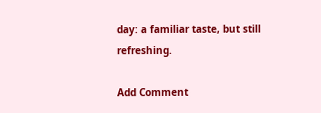day: a familiar taste, but still refreshing.

Add Comment